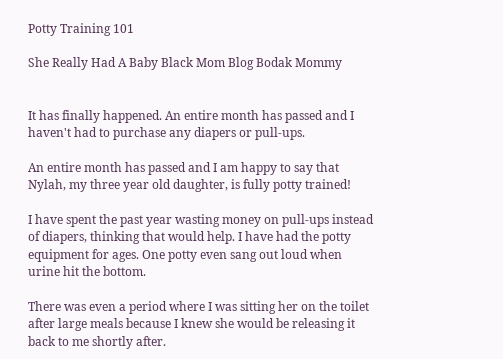Potty Training 101

She Really Had A Baby Black Mom Blog Bodak Mommy


It has finally happened. An entire month has passed and I haven't had to purchase any diapers or pull-ups.

An entire month has passed and I am happy to say that Nylah, my three year old daughter, is fully potty trained!

I have spent the past year wasting money on pull-ups instead of diapers, thinking that would help. I have had the potty equipment for ages. One potty even sang out loud when urine hit the bottom.

There was even a period where I was sitting her on the toilet after large meals because I knew she would be releasing it back to me shortly after.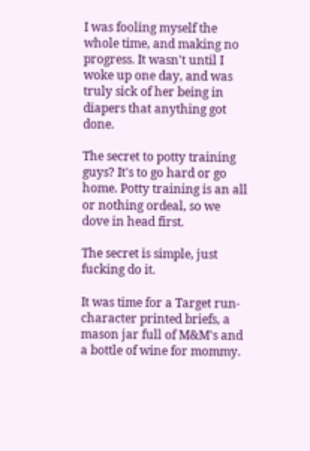I was fooling myself the whole time, and making no progress. It wasn't until I woke up one day, and was truly sick of her being in diapers that anything got done.

The secret to potty training guys? It's to go hard or go home. Potty training is an all or nothing ordeal, so we dove in head first.

The secret is simple, just fucking do it.

It was time for a Target run- character printed briefs, a mason jar full of M&M's and a bottle of wine for mommy.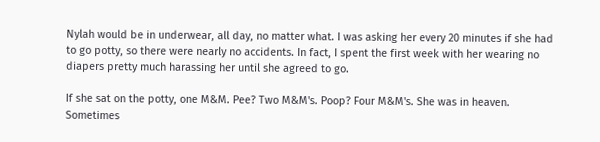Nylah would be in underwear, all day, no matter what. I was asking her every 20 minutes if she had to go potty, so there were nearly no accidents. In fact, I spent the first week with her wearing no diapers pretty much harassing her until she agreed to go.

If she sat on the potty, one M&M. Pee? Two M&M's. Poop? Four M&M's. She was in heaven. Sometimes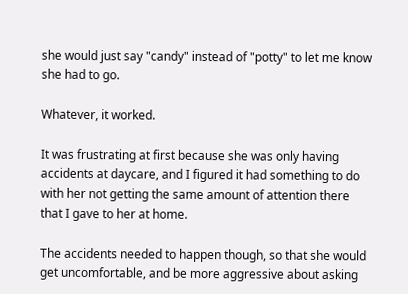she would just say "candy" instead of "potty" to let me know she had to go.

Whatever, it worked.

It was frustrating at first because she was only having accidents at daycare, and I figured it had something to do with her not getting the same amount of attention there that I gave to her at home.

The accidents needed to happen though, so that she would get uncomfortable, and be more aggressive about asking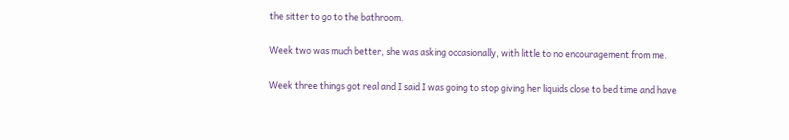the sitter to go to the bathroom.

Week two was much better, she was asking occasionally, with little to no encouragement from me.

Week three things got real and I said I was going to stop giving her liquids close to bed time and have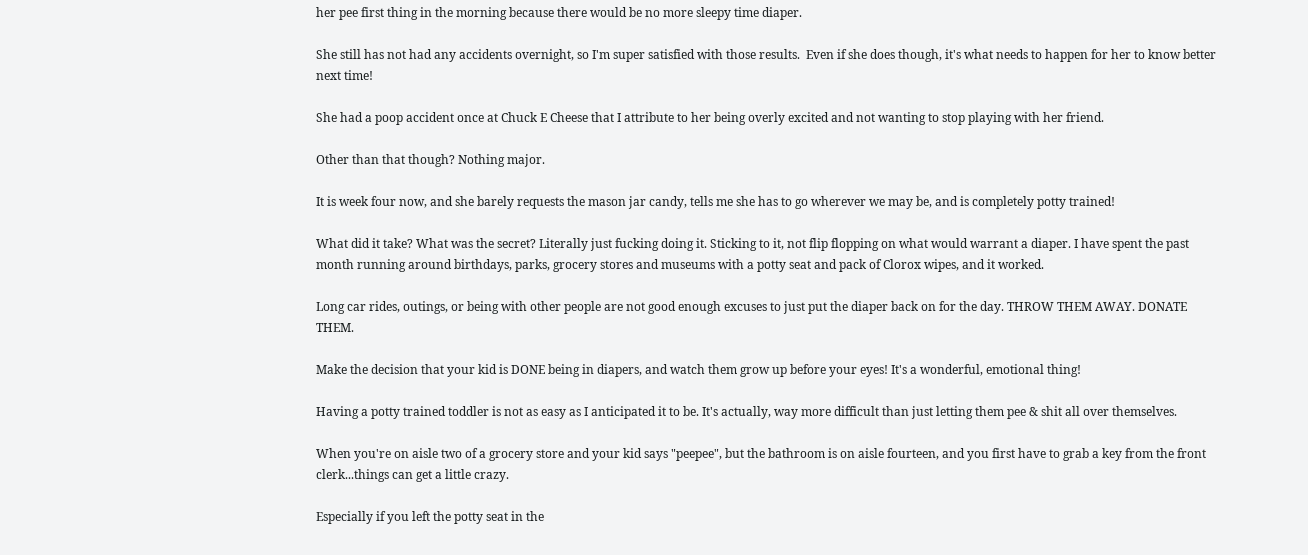her pee first thing in the morning because there would be no more sleepy time diaper.

She still has not had any accidents overnight, so I'm super satisfied with those results.  Even if she does though, it's what needs to happen for her to know better next time!

She had a poop accident once at Chuck E Cheese that I attribute to her being overly excited and not wanting to stop playing with her friend.

Other than that though? Nothing major.

It is week four now, and she barely requests the mason jar candy, tells me she has to go wherever we may be, and is completely potty trained!

What did it take? What was the secret? Literally just fucking doing it. Sticking to it, not flip flopping on what would warrant a diaper. I have spent the past month running around birthdays, parks, grocery stores and museums with a potty seat and pack of Clorox wipes, and it worked.

Long car rides, outings, or being with other people are not good enough excuses to just put the diaper back on for the day. THROW THEM AWAY. DONATE THEM.

Make the decision that your kid is DONE being in diapers, and watch them grow up before your eyes! It's a wonderful, emotional thing!

Having a potty trained toddler is not as easy as I anticipated it to be. It's actually, way more difficult than just letting them pee & shit all over themselves.

When you're on aisle two of a grocery store and your kid says "peepee", but the bathroom is on aisle fourteen, and you first have to grab a key from the front clerk...things can get a little crazy.

Especially if you left the potty seat in the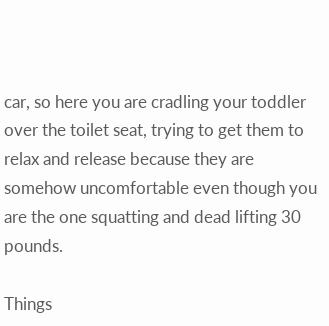car, so here you are cradling your toddler over the toilet seat, trying to get them to relax and release because they are somehow uncomfortable even though you are the one squatting and dead lifting 30 pounds.

Things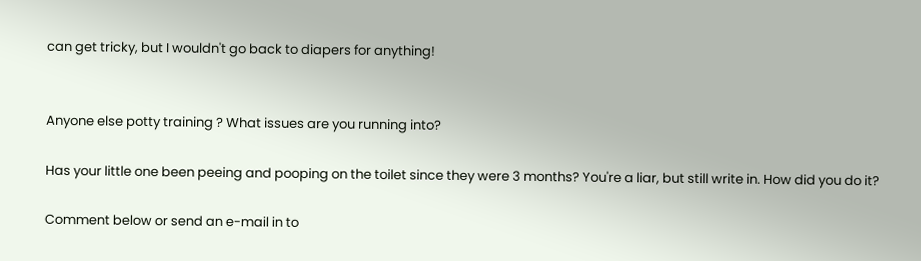can get tricky, but I wouldn't go back to diapers for anything!


Anyone else potty training ? What issues are you running into?

Has your little one been peeing and pooping on the toilet since they were 3 months? You're a liar, but still write in. How did you do it?

Comment below or send an e-mail in to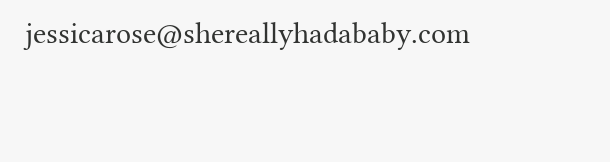jessicarose@shereallyhadababy.com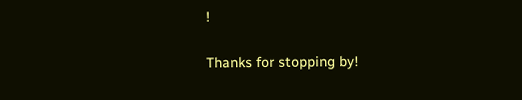!

Thanks for stopping by!